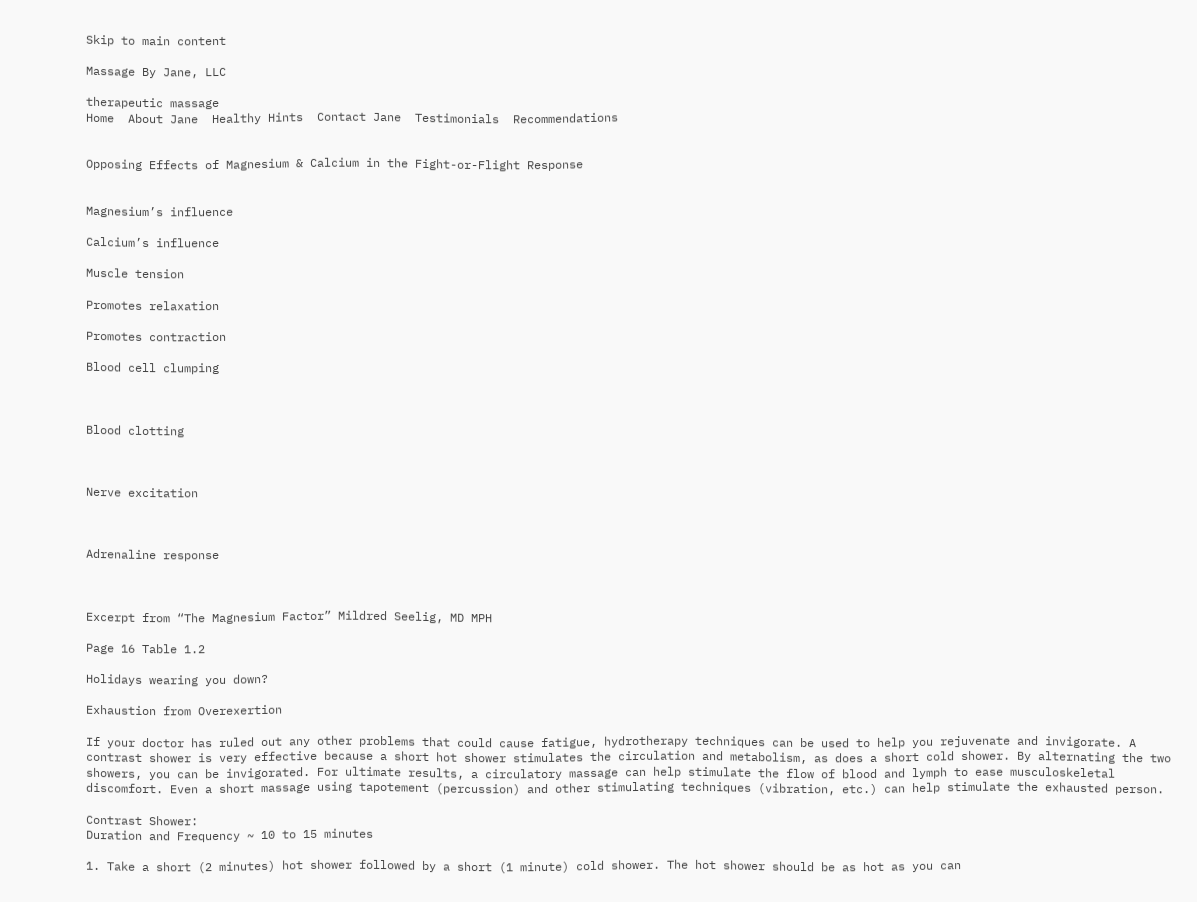Skip to main content

Massage By Jane, LLC

therapeutic massage
Home  About Jane  Healthy Hints  Contact Jane  Testimonials  Recommendations


Opposing Effects of Magnesium & Calcium in the Fight-or-Flight Response


Magnesium’s influence

Calcium’s influence

Muscle tension

Promotes relaxation

Promotes contraction

Blood cell clumping



Blood clotting



Nerve excitation



Adrenaline response



Excerpt from “The Magnesium Factor” Mildred Seelig, MD MPH

Page 16 Table 1.2

Holidays wearing you down?

Exhaustion from Overexertion

If your doctor has ruled out any other problems that could cause fatigue, hydrotherapy techniques can be used to help you rejuvenate and invigorate. A contrast shower is very effective because a short hot shower stimulates the circulation and metabolism, as does a short cold shower. By alternating the two showers, you can be invigorated. For ultimate results, a circulatory massage can help stimulate the flow of blood and lymph to ease musculoskeletal discomfort. Even a short massage using tapotement (percussion) and other stimulating techniques (vibration, etc.) can help stimulate the exhausted person.

Contrast Shower:
Duration and Frequency ~ 10 to 15 minutes

1. Take a short (2 minutes) hot shower followed by a short (1 minute) cold shower. The hot shower should be as hot as you can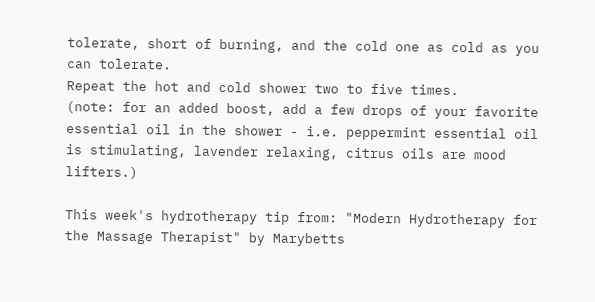tolerate, short of burning, and the cold one as cold as you can tolerate.
Repeat the hot and cold shower two to five times.
(note: for an added boost, add a few drops of your favorite essential oil in the shower - i.e. peppermint essential oil is stimulating, lavender relaxing, citrus oils are mood lifters.)

This week's hydrotherapy tip from: "Modern Hydrotherapy for the Massage Therapist" by Marybetts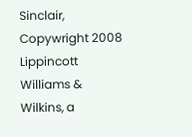Sinclair, Copywright 2008 Lippincott Williams & Wilkins, a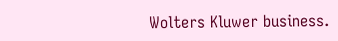Wolters Kluwer business.